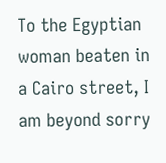To the Egyptian woman beaten in a Cairo street, I am beyond sorry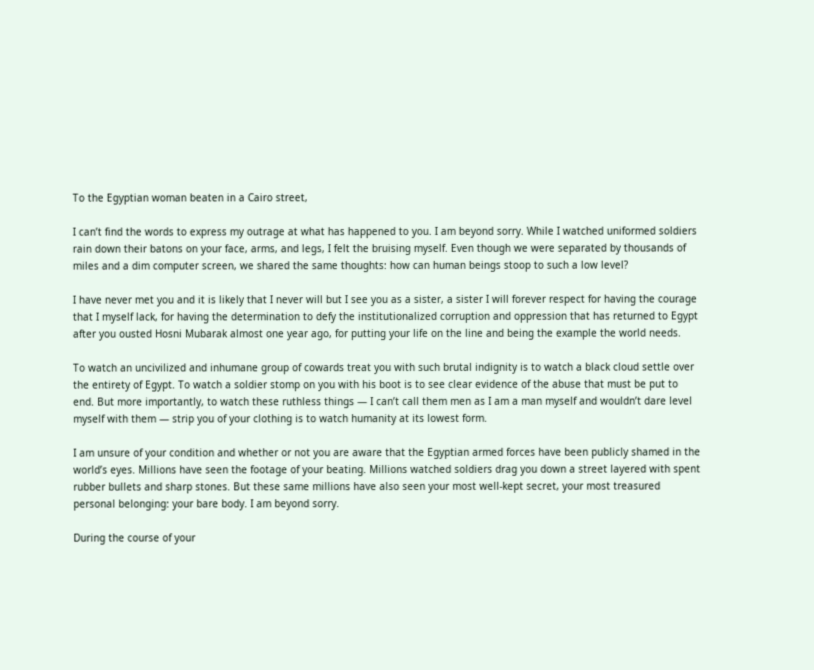To the Egyptian woman beaten in a Cairo street,

I can’t find the words to express my outrage at what has happened to you. I am beyond sorry. While I watched uniformed soldiers rain down their batons on your face, arms, and legs, I felt the bruising myself. Even though we were separated by thousands of miles and a dim computer screen, we shared the same thoughts: how can human beings stoop to such a low level?

I have never met you and it is likely that I never will but I see you as a sister, a sister I will forever respect for having the courage that I myself lack, for having the determination to defy the institutionalized corruption and oppression that has returned to Egypt after you ousted Hosni Mubarak almost one year ago, for putting your life on the line and being the example the world needs.

To watch an uncivilized and inhumane group of cowards treat you with such brutal indignity is to watch a black cloud settle over the entirety of Egypt. To watch a soldier stomp on you with his boot is to see clear evidence of the abuse that must be put to end. But more importantly, to watch these ruthless things — I can’t call them men as I am a man myself and wouldn’t dare level myself with them — strip you of your clothing is to watch humanity at its lowest form.

I am unsure of your condition and whether or not you are aware that the Egyptian armed forces have been publicly shamed in the world’s eyes. Millions have seen the footage of your beating. Millions watched soldiers drag you down a street layered with spent rubber bullets and sharp stones. But these same millions have also seen your most well-kept secret, your most treasured personal belonging: your bare body. I am beyond sorry.

During the course of your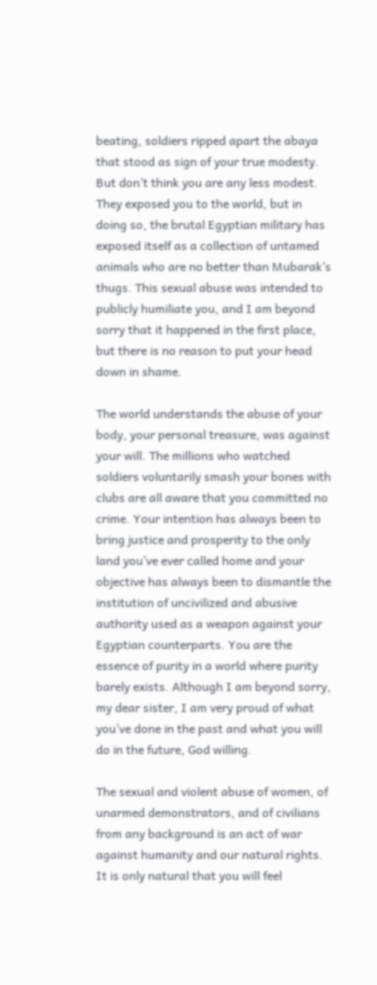beating, soldiers ripped apart the abaya that stood as sign of your true modesty. But don’t think you are any less modest. They exposed you to the world, but in doing so, the brutal Egyptian military has exposed itself as a collection of untamed animals who are no better than Mubarak’s thugs. This sexual abuse was intended to publicly humiliate you, and I am beyond sorry that it happened in the first place, but there is no reason to put your head down in shame.

The world understands the abuse of your body, your personal treasure, was against your will. The millions who watched soldiers voluntarily smash your bones with clubs are all aware that you committed no crime. Your intention has always been to bring justice and prosperity to the only land you’ve ever called home and your objective has always been to dismantle the institution of uncivilized and abusive authority used as a weapon against your Egyptian counterparts. You are the essence of purity in a world where purity barely exists. Although I am beyond sorry, my dear sister, I am very proud of what you’ve done in the past and what you will do in the future, God willing.

The sexual and violent abuse of women, of unarmed demonstrators, and of civilians from any background is an act of war against humanity and our natural rights. It is only natural that you will feel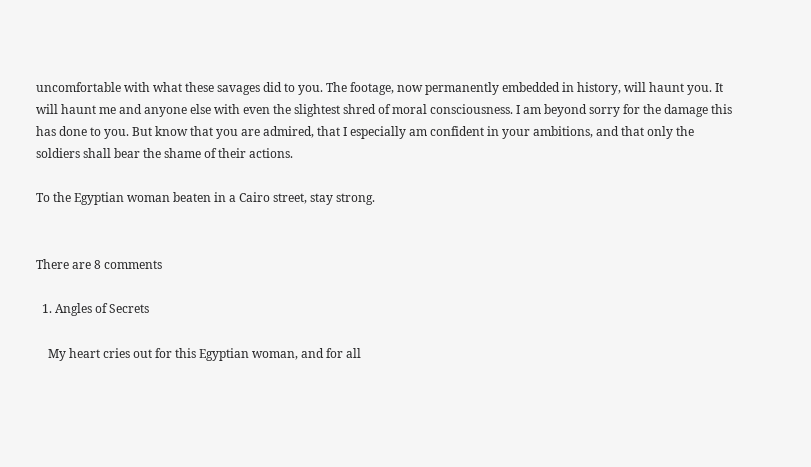uncomfortable with what these savages did to you. The footage, now permanently embedded in history, will haunt you. It will haunt me and anyone else with even the slightest shred of moral consciousness. I am beyond sorry for the damage this has done to you. But know that you are admired, that I especially am confident in your ambitions, and that only the soldiers shall bear the shame of their actions.

To the Egyptian woman beaten in a Cairo street, stay strong.


There are 8 comments

  1. Angles of Secrets

    My heart cries out for this Egyptian woman, and for all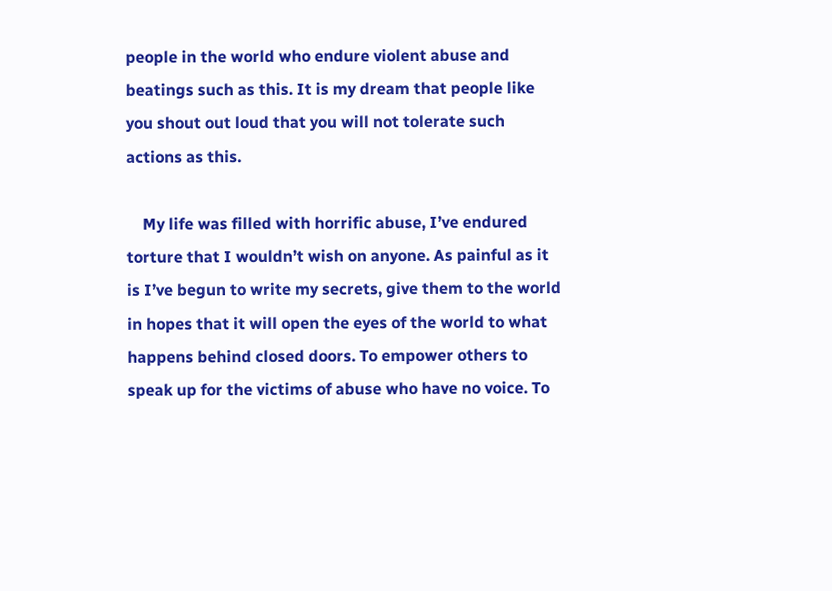people in the world who endure violent abuse and beatings such as this. It is my dream that people like you shout out loud that you will not tolerate such actions as this.

    My life was filled with horrific abuse, I’ve endured torture that I wouldn’t wish on anyone. As painful as it is I’ve begun to write my secrets, give them to the world in hopes that it will open the eyes of the world to what happens behind closed doors. To empower others to speak up for the victims of abuse who have no voice. To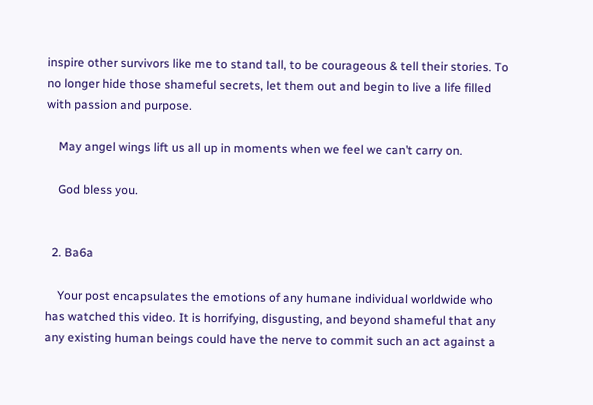inspire other survivors like me to stand tall, to be courageous & tell their stories. To no longer hide those shameful secrets, let them out and begin to live a life filled with passion and purpose.

    May angel wings lift us all up in moments when we feel we can’t carry on.

    God bless you.


  2. Ba6a

    Your post encapsulates the emotions of any humane individual worldwide who has watched this video. It is horrifying, disgusting, and beyond shameful that any any existing human beings could have the nerve to commit such an act against a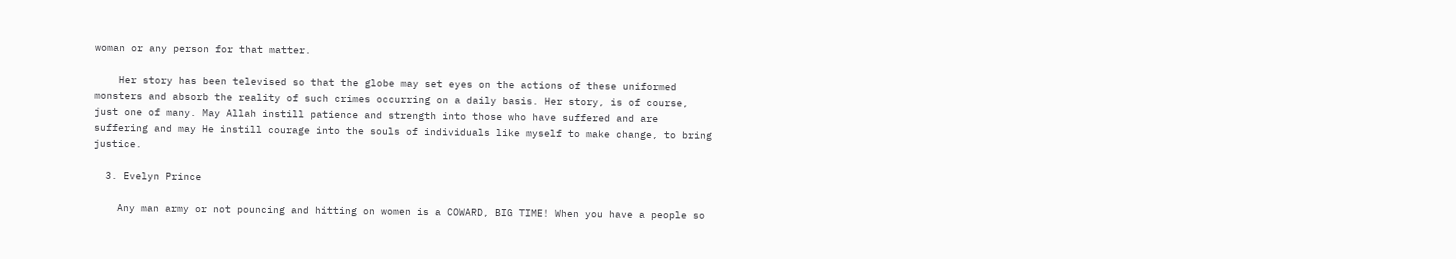woman or any person for that matter.

    Her story has been televised so that the globe may set eyes on the actions of these uniformed monsters and absorb the reality of such crimes occurring on a daily basis. Her story, is of course, just one of many. May Allah instill patience and strength into those who have suffered and are suffering and may He instill courage into the souls of individuals like myself to make change, to bring justice.

  3. Evelyn Prince

    Any man army or not pouncing and hitting on women is a COWARD, BIG TIME! When you have a people so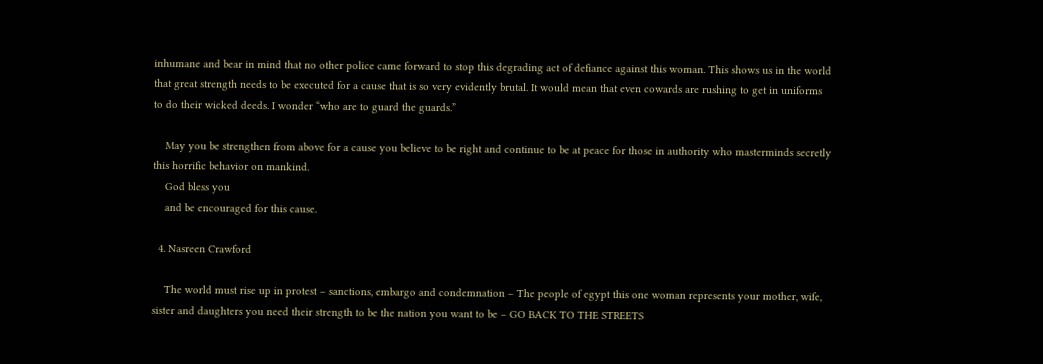inhumane and bear in mind that no other police came forward to stop this degrading act of defiance against this woman. This shows us in the world that great strength needs to be executed for a cause that is so very evidently brutal. It would mean that even cowards are rushing to get in uniforms to do their wicked deeds. I wonder “who are to guard the guards.”

    May you be strengthen from above for a cause you believe to be right and continue to be at peace for those in authority who masterminds secretly this horrific behavior on mankind.
    God bless you
    and be encouraged for this cause.

  4. Nasreen Crawford

    The world must rise up in protest – sanctions, embargo and condemnation – The people of egypt this one woman represents your mother, wife, sister and daughters you need their strength to be the nation you want to be – GO BACK TO THE STREETS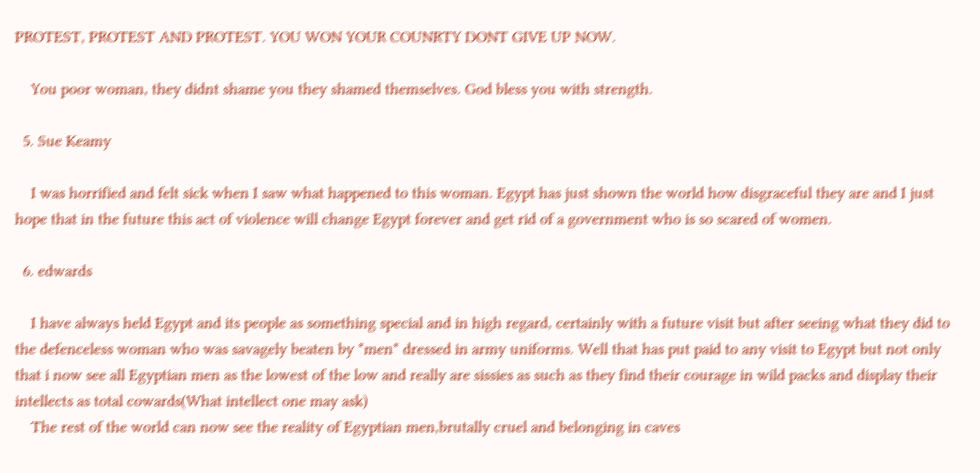PROTEST, PROTEST AND PROTEST. YOU WON YOUR COUNRTY DONT GIVE UP NOW.

    You poor woman, they didnt shame you they shamed themselves. God bless you with strength.

  5. Sue Keamy

    I was horrified and felt sick when I saw what happened to this woman. Egypt has just shown the world how disgraceful they are and I just hope that in the future this act of violence will change Egypt forever and get rid of a government who is so scared of women.

  6. edwards

    I have always held Egypt and its people as something special and in high regard, certainly with a future visit but after seeing what they did to the defenceless woman who was savagely beaten by *men* dressed in army uniforms. Well that has put paid to any visit to Egypt but not only that i now see all Egyptian men as the lowest of the low and really are sissies as such as they find their courage in wild packs and display their intellects as total cowards(What intellect one may ask)
    The rest of the world can now see the reality of Egyptian men,brutally cruel and belonging in caves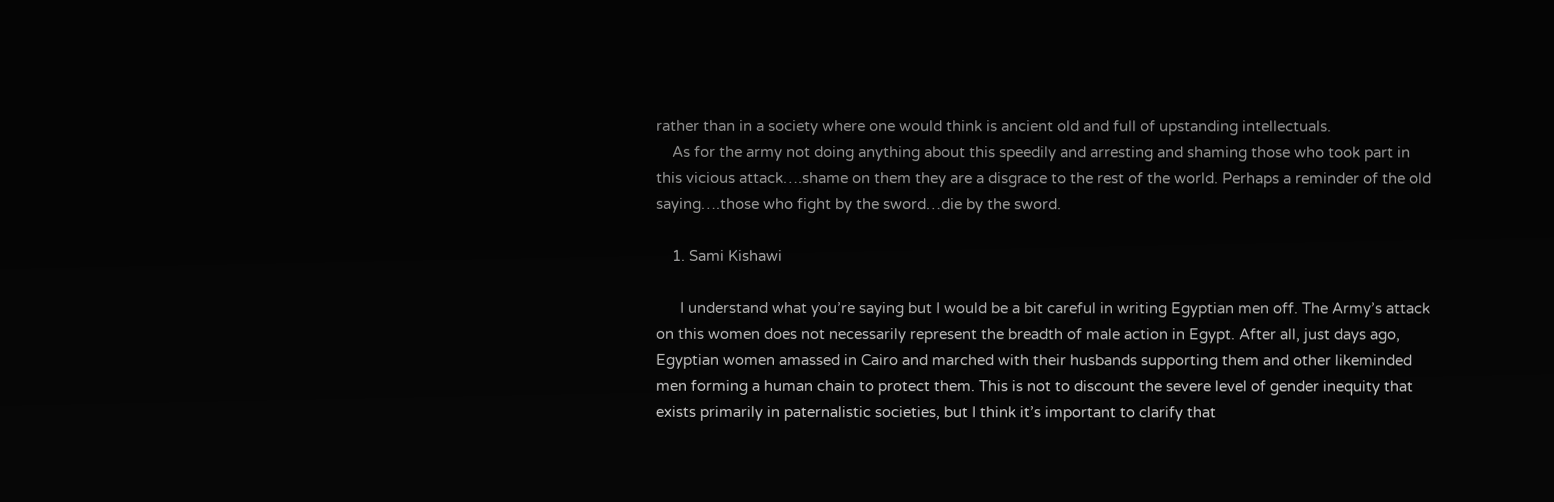rather than in a society where one would think is ancient old and full of upstanding intellectuals.
    As for the army not doing anything about this speedily and arresting and shaming those who took part in this vicious attack….shame on them they are a disgrace to the rest of the world. Perhaps a reminder of the old saying….those who fight by the sword…die by the sword.

    1. Sami Kishawi

      I understand what you’re saying but I would be a bit careful in writing Egyptian men off. The Army’s attack on this women does not necessarily represent the breadth of male action in Egypt. After all, just days ago, Egyptian women amassed in Cairo and marched with their husbands supporting them and other likeminded men forming a human chain to protect them. This is not to discount the severe level of gender inequity that exists primarily in paternalistic societies, but I think it’s important to clarify that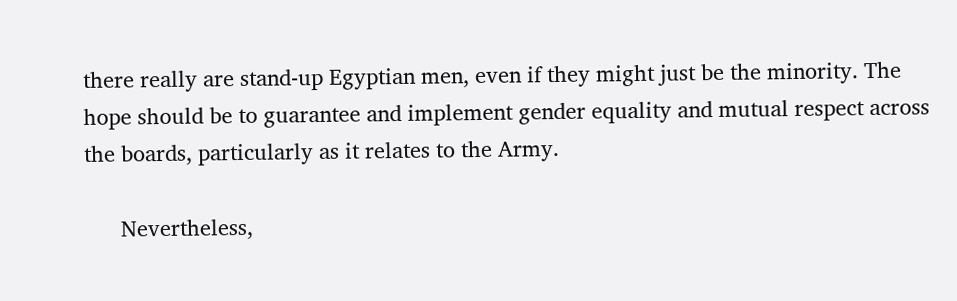there really are stand-up Egyptian men, even if they might just be the minority. The hope should be to guarantee and implement gender equality and mutual respect across the boards, particularly as it relates to the Army.

      Nevertheless,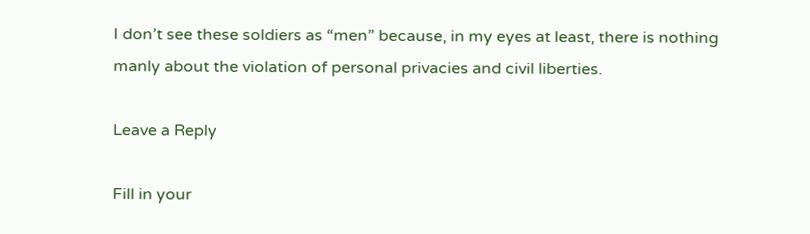I don’t see these soldiers as “men” because, in my eyes at least, there is nothing manly about the violation of personal privacies and civil liberties.

Leave a Reply

Fill in your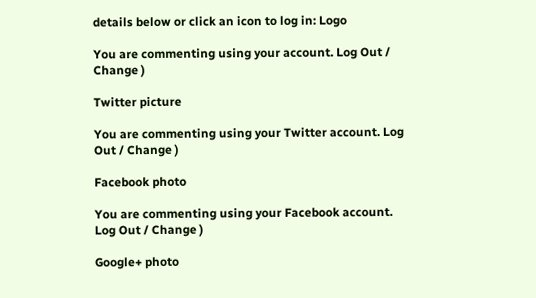details below or click an icon to log in: Logo

You are commenting using your account. Log Out / Change )

Twitter picture

You are commenting using your Twitter account. Log Out / Change )

Facebook photo

You are commenting using your Facebook account. Log Out / Change )

Google+ photo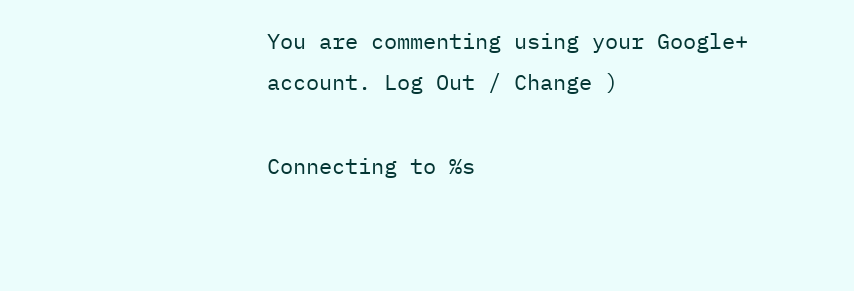You are commenting using your Google+ account. Log Out / Change )

Connecting to %s